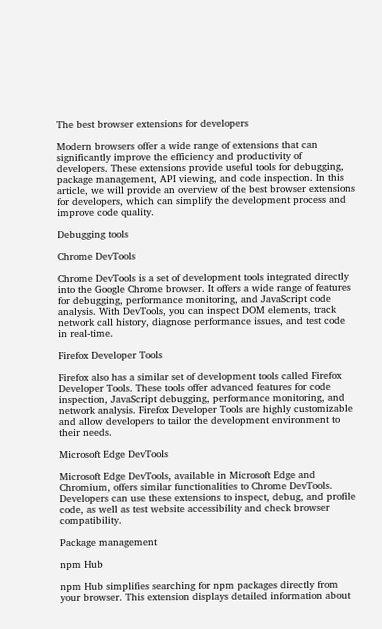The best browser extensions for developers

Modern browsers offer a wide range of extensions that can significantly improve the efficiency and productivity of developers. These extensions provide useful tools for debugging, package management, API viewing, and code inspection. In this article, we will provide an overview of the best browser extensions for developers, which can simplify the development process and improve code quality.

Debugging tools

Chrome DevTools

Chrome DevTools is a set of development tools integrated directly into the Google Chrome browser. It offers a wide range of features for debugging, performance monitoring, and JavaScript code analysis. With DevTools, you can inspect DOM elements, track network call history, diagnose performance issues, and test code in real-time.

Firefox Developer Tools

Firefox also has a similar set of development tools called Firefox Developer Tools. These tools offer advanced features for code inspection, JavaScript debugging, performance monitoring, and network analysis. Firefox Developer Tools are highly customizable and allow developers to tailor the development environment to their needs.

Microsoft Edge DevTools

Microsoft Edge DevTools, available in Microsoft Edge and Chromium, offers similar functionalities to Chrome DevTools. Developers can use these extensions to inspect, debug, and profile code, as well as test website accessibility and check browser compatibility.

Package management

npm Hub

npm Hub simplifies searching for npm packages directly from your browser. This extension displays detailed information about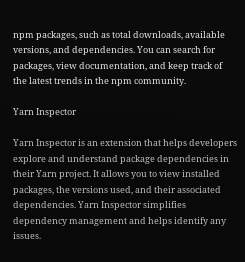npm packages, such as total downloads, available versions, and dependencies. You can search for packages, view documentation, and keep track of the latest trends in the npm community.

Yarn Inspector

Yarn Inspector is an extension that helps developers explore and understand package dependencies in their Yarn project. It allows you to view installed packages, the versions used, and their associated dependencies. Yarn Inspector simplifies dependency management and helps identify any issues.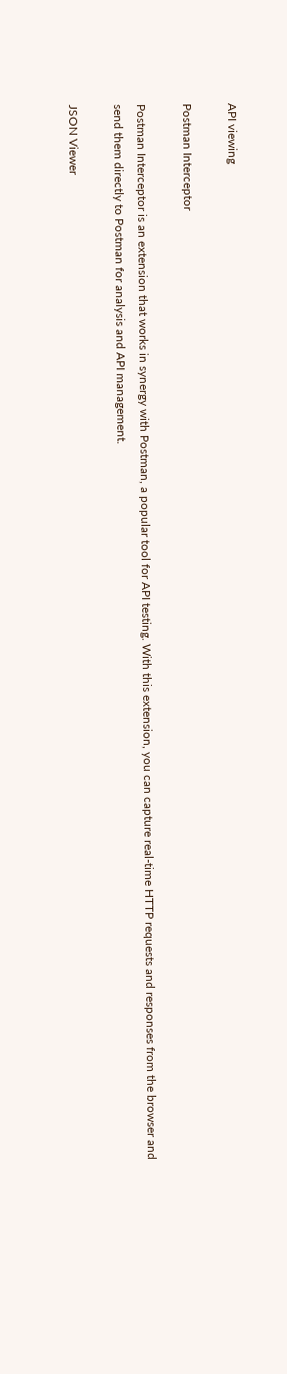API viewing

Postman Interceptor

Postman Interceptor is an extension that works in synergy with Postman, a popular tool for API testing. With this extension, you can capture real-time HTTP requests and responses from the browser and send them directly to Postman for analysis and API management.

JSON Viewer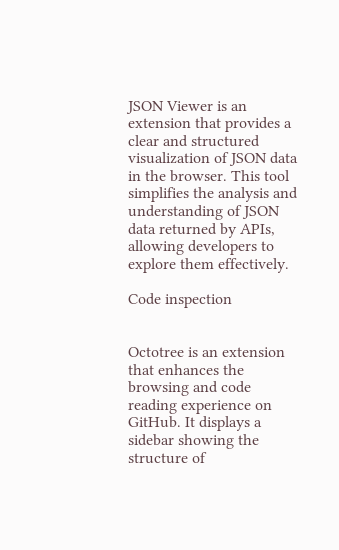JSON Viewer is an extension that provides a clear and structured visualization of JSON data in the browser. This tool simplifies the analysis and understanding of JSON data returned by APIs, allowing developers to explore them effectively.

Code inspection


Octotree is an extension that enhances the browsing and code reading experience on GitHub. It displays a sidebar showing the structure of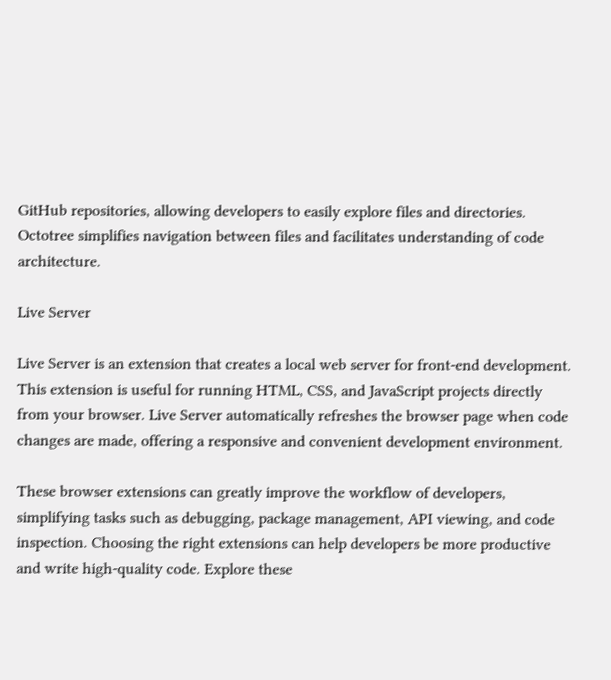GitHub repositories, allowing developers to easily explore files and directories. Octotree simplifies navigation between files and facilitates understanding of code architecture.

Live Server

Live Server is an extension that creates a local web server for front-end development. This extension is useful for running HTML, CSS, and JavaScript projects directly from your browser. Live Server automatically refreshes the browser page when code changes are made, offering a responsive and convenient development environment.

These browser extensions can greatly improve the workflow of developers, simplifying tasks such as debugging, package management, API viewing, and code inspection. Choosing the right extensions can help developers be more productive and write high-quality code. Explore these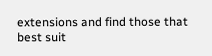extensions and find those that best suit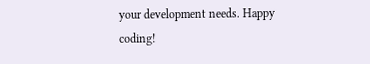your development needs. Happy coding!